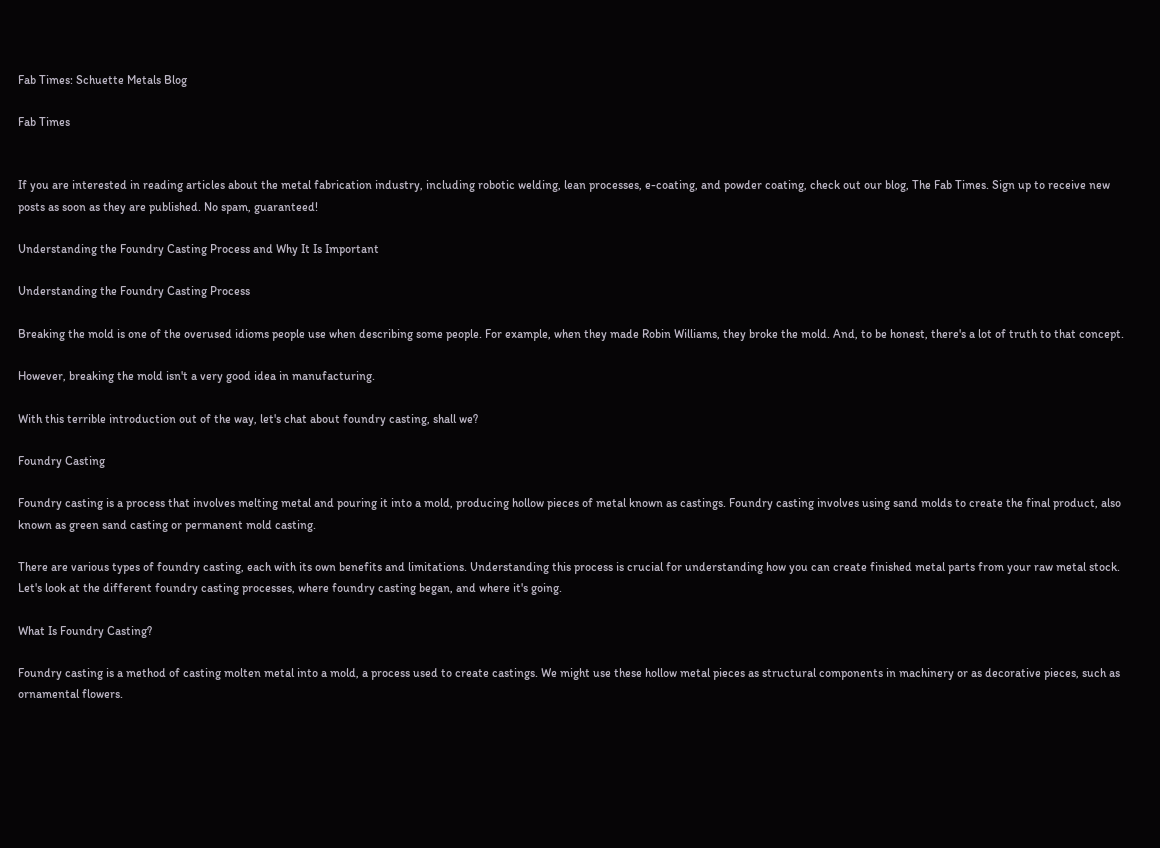Fab Times: Schuette Metals Blog

Fab Times


If you are interested in reading articles about the metal fabrication industry, including robotic welding, lean processes, e-coating, and powder coating, check out our blog, The Fab Times. Sign up to receive new posts as soon as they are published. No spam, guaranteed!

Understanding the Foundry Casting Process and Why It Is Important

Understanding the Foundry Casting Process

Breaking the mold is one of the overused idioms people use when describing some people. For example, when they made Robin Williams, they broke the mold. And, to be honest, there's a lot of truth to that concept.

However, breaking the mold isn't a very good idea in manufacturing.

With this terrible introduction out of the way, let's chat about foundry casting, shall we?

Foundry Casting

Foundry casting is a process that involves melting metal and pouring it into a mold, producing hollow pieces of metal known as castings. Foundry casting involves using sand molds to create the final product, also known as green sand casting or permanent mold casting.

There are various types of foundry casting, each with its own benefits and limitations. Understanding this process is crucial for understanding how you can create finished metal parts from your raw metal stock. Let's look at the different foundry casting processes, where foundry casting began, and where it's going.

What Is Foundry Casting?

Foundry casting is a method of casting molten metal into a mold, a process used to create castings. We might use these hollow metal pieces as structural components in machinery or as decorative pieces, such as ornamental flowers.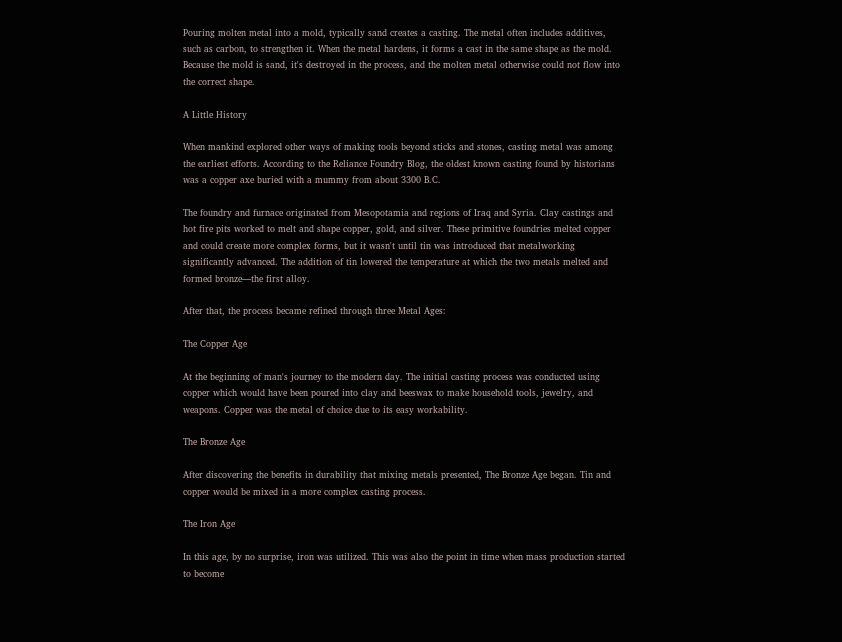Pouring molten metal into a mold, typically sand creates a casting. The metal often includes additives, such as carbon, to strengthen it. When the metal hardens, it forms a cast in the same shape as the mold. Because the mold is sand, it's destroyed in the process, and the molten metal otherwise could not flow into the correct shape.

A Little History

When mankind explored other ways of making tools beyond sticks and stones, casting metal was among the earliest efforts. According to the Reliance Foundry Blog, the oldest known casting found by historians was a copper axe buried with a mummy from about 3300 B.C.

The foundry and furnace originated from Mesopotamia and regions of Iraq and Syria. Clay castings and hot fire pits worked to melt and shape copper, gold, and silver. These primitive foundries melted copper and could create more complex forms, but it wasn't until tin was introduced that metalworking significantly advanced. The addition of tin lowered the temperature at which the two metals melted and formed bronze—the first alloy.

After that, the process became refined through three Metal Ages:

The Copper Age

At the beginning of man's journey to the modern day. The initial casting process was conducted using copper which would have been poured into clay and beeswax to make household tools, jewelry, and weapons. Copper was the metal of choice due to its easy workability.

The Bronze Age

After discovering the benefits in durability that mixing metals presented, The Bronze Age began. Tin and copper would be mixed in a more complex casting process.

The Iron Age

In this age, by no surprise, iron was utilized. This was also the point in time when mass production started to become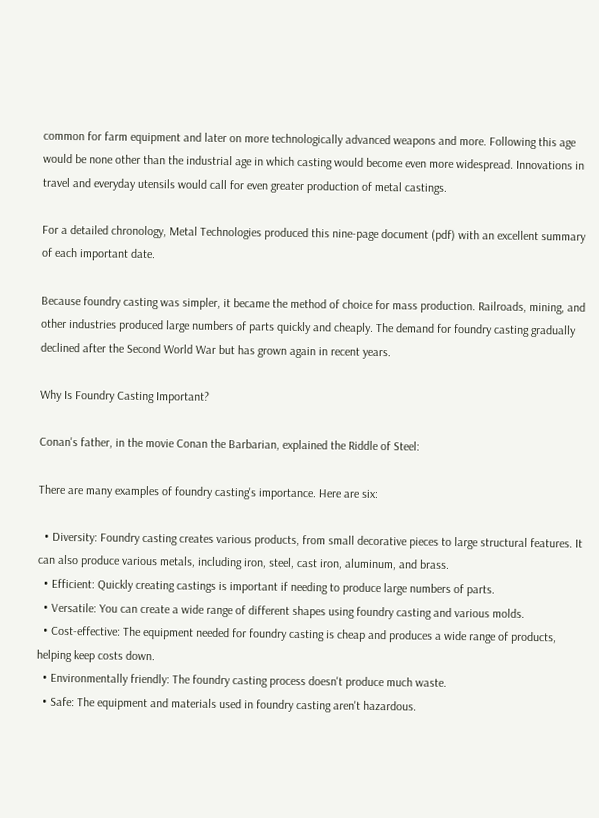common for farm equipment and later on more technologically advanced weapons and more. Following this age would be none other than the industrial age in which casting would become even more widespread. Innovations in travel and everyday utensils would call for even greater production of metal castings.

For a detailed chronology, Metal Technologies produced this nine-page document (pdf) with an excellent summary of each important date.

Because foundry casting was simpler, it became the method of choice for mass production. Railroads, mining, and other industries produced large numbers of parts quickly and cheaply. The demand for foundry casting gradually declined after the Second World War but has grown again in recent years.

Why Is Foundry Casting Important?

Conan's father, in the movie Conan the Barbarian, explained the Riddle of Steel:

There are many examples of foundry casting's importance. Here are six:

  • Diversity: Foundry casting creates various products, from small decorative pieces to large structural features. It can also produce various metals, including iron, steel, cast iron, aluminum, and brass.
  • Efficient: Quickly creating castings is important if needing to produce large numbers of parts.
  • Versatile: You can create a wide range of different shapes using foundry casting and various molds.
  • Cost-effective: The equipment needed for foundry casting is cheap and produces a wide range of products, helping keep costs down.
  • Environmentally friendly: The foundry casting process doesn't produce much waste.
  • Safe: The equipment and materials used in foundry casting aren't hazardous.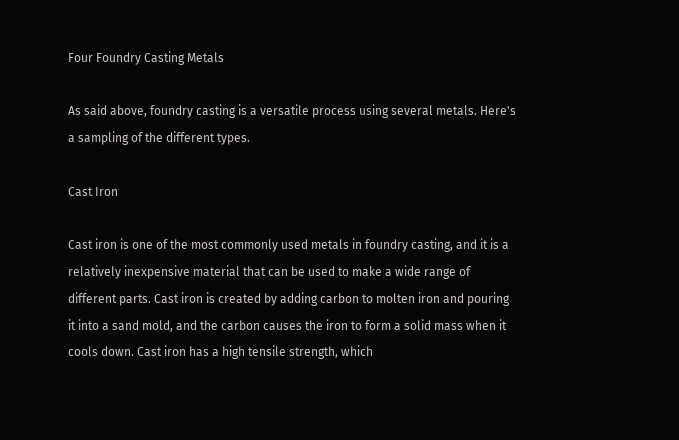Four Foundry Casting Metals

As said above, foundry casting is a versatile process using several metals. Here's a sampling of the different types.

Cast Iron

Cast iron is one of the most commonly used metals in foundry casting, and it is a relatively inexpensive material that can be used to make a wide range of different parts. Cast iron is created by adding carbon to molten iron and pouring it into a sand mold, and the carbon causes the iron to form a solid mass when it cools down. Cast iron has a high tensile strength, which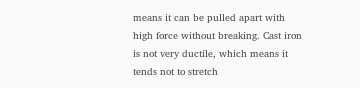means it can be pulled apart with high force without breaking. Cast iron is not very ductile, which means it tends not to stretch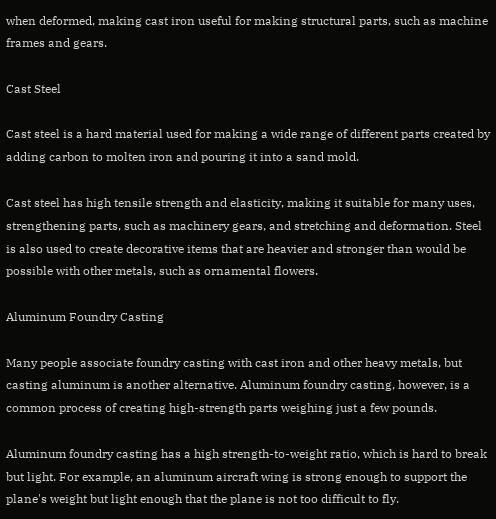when deformed, making cast iron useful for making structural parts, such as machine frames and gears.

Cast Steel

Cast steel is a hard material used for making a wide range of different parts created by adding carbon to molten iron and pouring it into a sand mold.

Cast steel has high tensile strength and elasticity, making it suitable for many uses, strengthening parts, such as machinery gears, and stretching and deformation. Steel is also used to create decorative items that are heavier and stronger than would be possible with other metals, such as ornamental flowers.

Aluminum Foundry Casting

Many people associate foundry casting with cast iron and other heavy metals, but casting aluminum is another alternative. Aluminum foundry casting, however, is a common process of creating high-strength parts weighing just a few pounds.

Aluminum foundry casting has a high strength-to-weight ratio, which is hard to break but light. For example, an aluminum aircraft wing is strong enough to support the plane's weight but light enough that the plane is not too difficult to fly.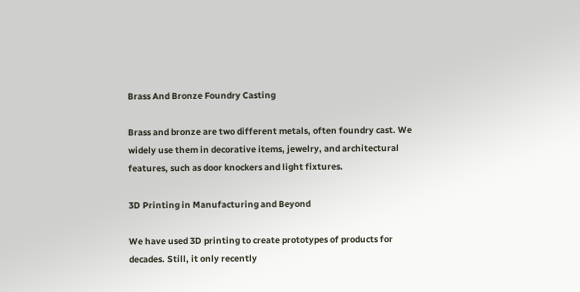Brass And Bronze Foundry Casting

Brass and bronze are two different metals, often foundry cast. We widely use them in decorative items, jewelry, and architectural features, such as door knockers and light fixtures.

3D Printing in Manufacturing and Beyond

We have used 3D printing to create prototypes of products for decades. Still, it only recently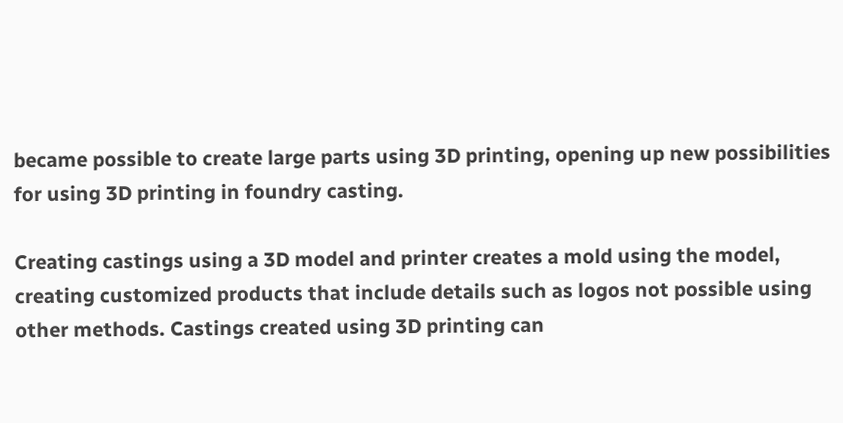became possible to create large parts using 3D printing, opening up new possibilities for using 3D printing in foundry casting.

Creating castings using a 3D model and printer creates a mold using the model, creating customized products that include details such as logos not possible using other methods. Castings created using 3D printing can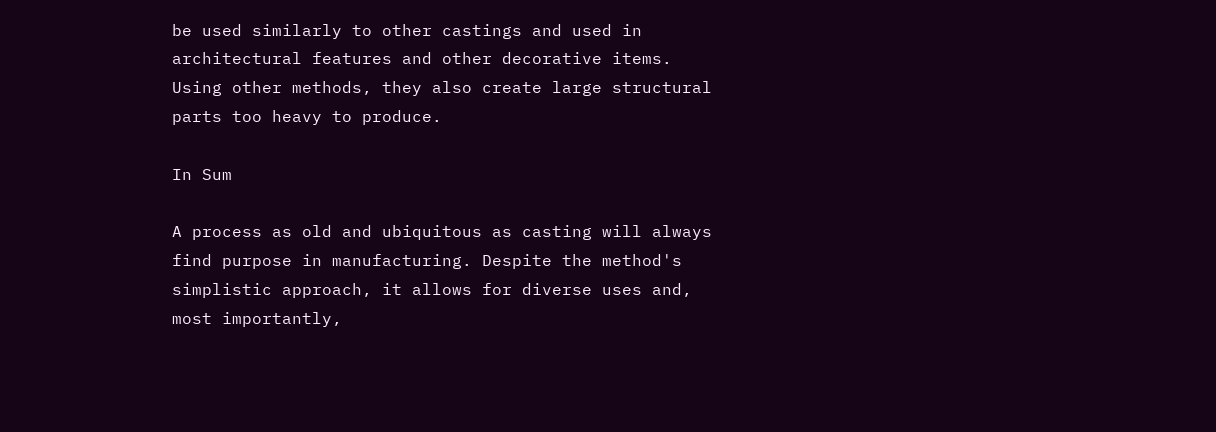be used similarly to other castings and used in architectural features and other decorative items. Using other methods, they also create large structural parts too heavy to produce.

In Sum

A process as old and ubiquitous as casting will always find purpose in manufacturing. Despite the method's simplistic approach, it allows for diverse uses and, most importantly,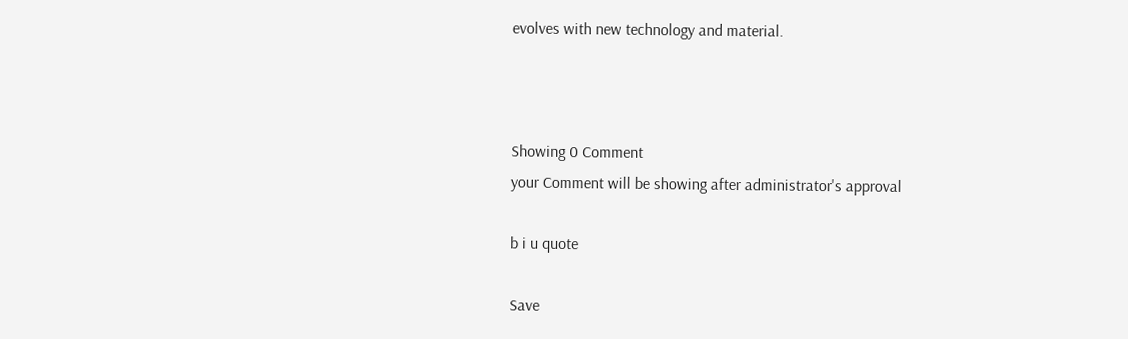evolves with new technology and material.



Showing 0 Comment
your Comment will be showing after administrator's approval

b i u quote

Save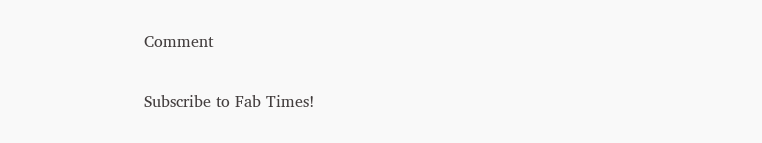Comment

Subscribe to Fab Times!